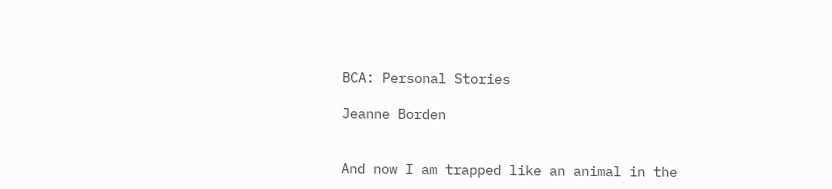BCA: Personal Stories

Jeanne Borden


And now I am trapped like an animal in the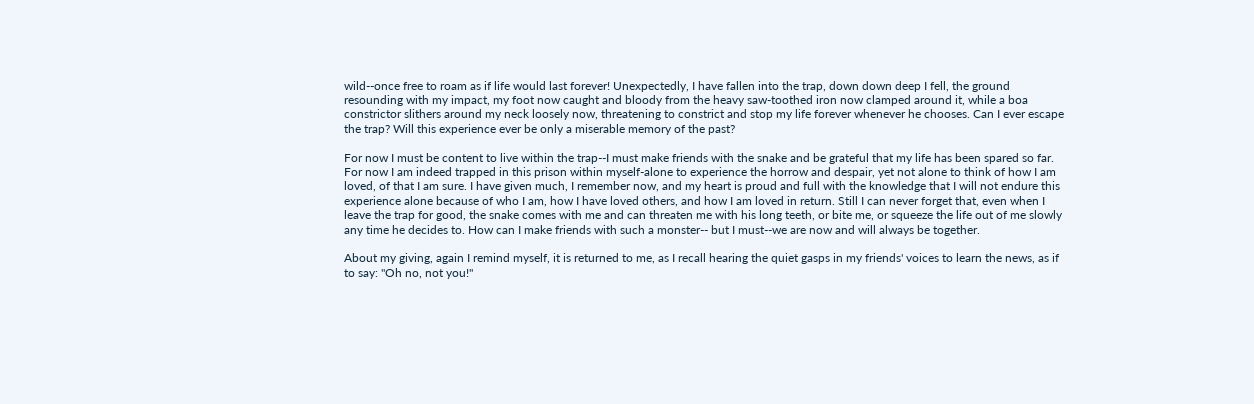wild--once free to roam as if life would last forever! Unexpectedly, I have fallen into the trap, down down deep I fell, the ground resounding with my impact, my foot now caught and bloody from the heavy saw-toothed iron now clamped around it, while a boa constrictor slithers around my neck loosely now, threatening to constrict and stop my life forever whenever he chooses. Can I ever escape the trap? Will this experience ever be only a miserable memory of the past?

For now I must be content to live within the trap--I must make friends with the snake and be grateful that my life has been spared so far. For now I am indeed trapped in this prison within myself-alone to experience the horrow and despair, yet not alone to think of how I am loved, of that I am sure. I have given much, I remember now, and my heart is proud and full with the knowledge that I will not endure this experience alone because of who I am, how I have loved others, and how I am loved in return. Still I can never forget that, even when I leave the trap for good, the snake comes with me and can threaten me with his long teeth, or bite me, or squeeze the life out of me slowly any time he decides to. How can I make friends with such a monster-- but I must--we are now and will always be together.

About my giving, again I remind myself, it is returned to me, as I recall hearing the quiet gasps in my friends' voices to learn the news, as if to say: "Oh no, not you!"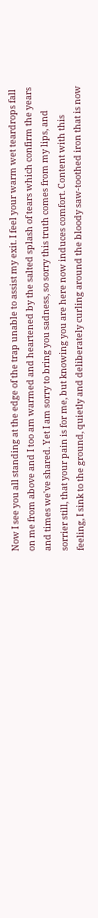Now I see you all standing at the edge of the trap unable to assist my exit. I feel your warm wet teardrops fall on me from above and I too am warmed and heartened by the salted splash of tears which confirm the years and times we've shared. Yet I am sorry to bring you sadness, so sorry this truth comes from my lips, and sorrier still, that your pain is for me, but knowing you are here now induces comfort. Content with this feeling, I sink to the ground, quietly and deliberately curling around the bloody saw-toothed iron that is now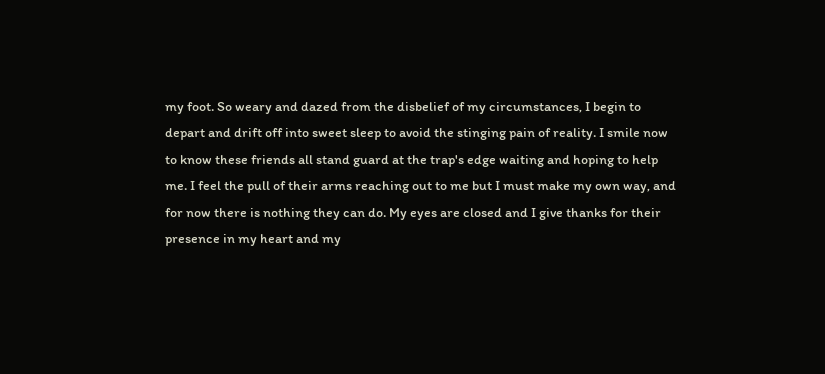my foot. So weary and dazed from the disbelief of my circumstances, I begin to depart and drift off into sweet sleep to avoid the stinging pain of reality. I smile now to know these friends all stand guard at the trap's edge waiting and hoping to help me. I feel the pull of their arms reaching out to me but I must make my own way, and for now there is nothing they can do. My eyes are closed and I give thanks for their presence in my heart and my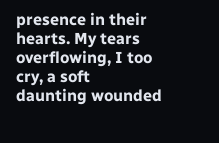presence in their hearts. My tears overflowing, I too cry, a soft daunting wounded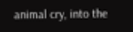animal cry, into the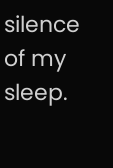silence of my sleep.